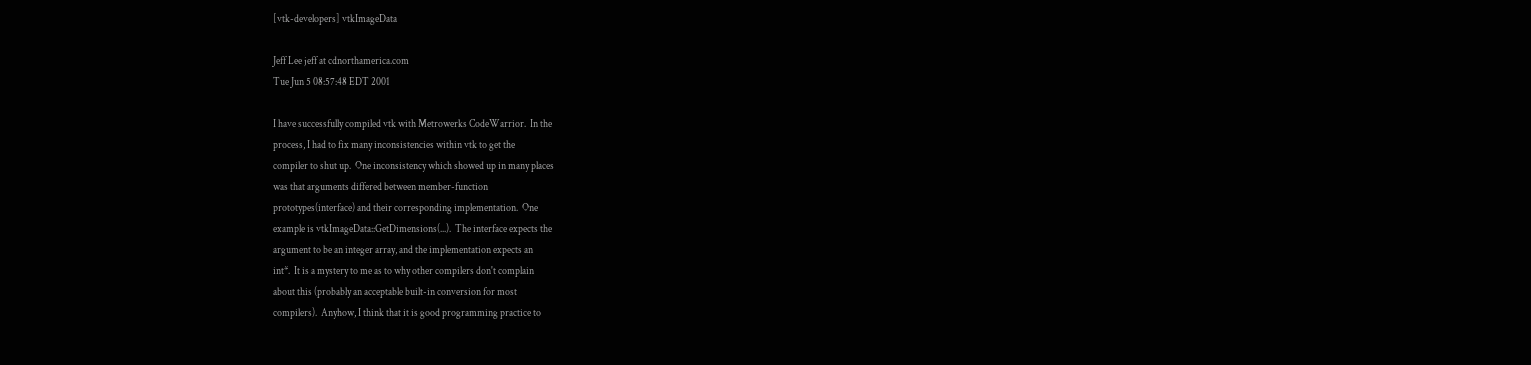[vtk-developers] vtkImageData

Jeff Lee jeff at cdnorthamerica.com
Tue Jun 5 08:57:48 EDT 2001

I have successfully compiled vtk with Metrowerks CodeWarrior.  In the
process, I had to fix many inconsistencies within vtk to get the
compiler to shut up.  One inconsistency which showed up in many places
was that arguments differed between member-function
prototypes(interface) and their corresponding implementation.  One
example is vtkImageData::GetDimensions(...).  The interface expects the
argument to be an integer array, and the implementation expects an
int*.  It is a mystery to me as to why other compilers don't complain
about this (probably an acceptable built-in conversion for most
compilers).  Anyhow, I think that it is good programming practice to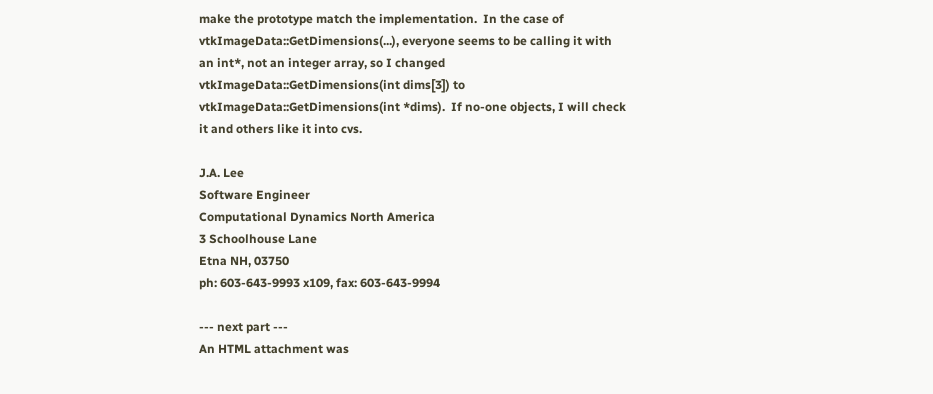make the prototype match the implementation.  In the case of
vtkImageData::GetDimensions(...), everyone seems to be calling it with
an int*, not an integer array, so I changed
vtkImageData::GetDimensions(int dims[3]) to
vtkImageData::GetDimensions(int *dims).  If no-one objects, I will check
it and others like it into cvs.

J.A. Lee
Software Engineer
Computational Dynamics North America
3 Schoolhouse Lane
Etna NH, 03750
ph: 603-643-9993 x109, fax: 603-643-9994

--- next part ---
An HTML attachment was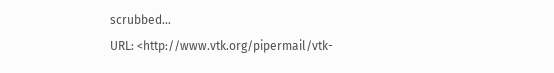scrubbed...
URL: <http://www.vtk.org/pipermail/vtk-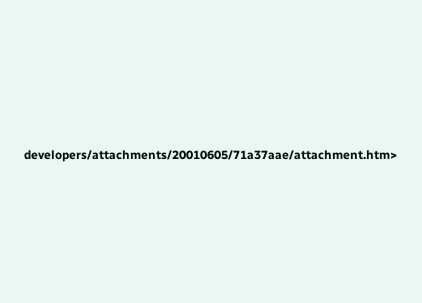developers/attachments/20010605/71a37aae/attachment.htm>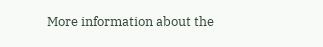More information about the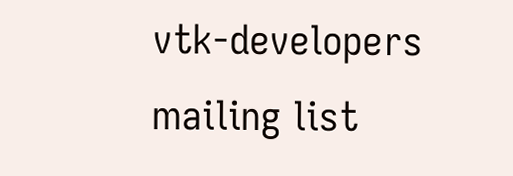vtk-developers mailing list